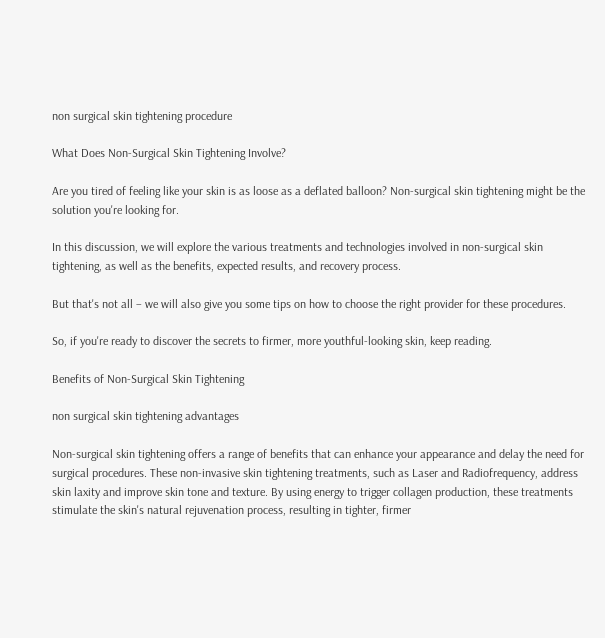non surgical skin tightening procedure

What Does Non-Surgical Skin Tightening Involve?

Are you tired of feeling like your skin is as loose as a deflated balloon? Non-surgical skin tightening might be the solution you're looking for.

In this discussion, we will explore the various treatments and technologies involved in non-surgical skin tightening, as well as the benefits, expected results, and recovery process.

But that's not all – we will also give you some tips on how to choose the right provider for these procedures.

So, if you're ready to discover the secrets to firmer, more youthful-looking skin, keep reading.

Benefits of Non-Surgical Skin Tightening

non surgical skin tightening advantages

Non-surgical skin tightening offers a range of benefits that can enhance your appearance and delay the need for surgical procedures. These non-invasive skin tightening treatments, such as Laser and Radiofrequency, address skin laxity and improve skin tone and texture. By using energy to trigger collagen production, these treatments stimulate the skin's natural rejuvenation process, resulting in tighter, firmer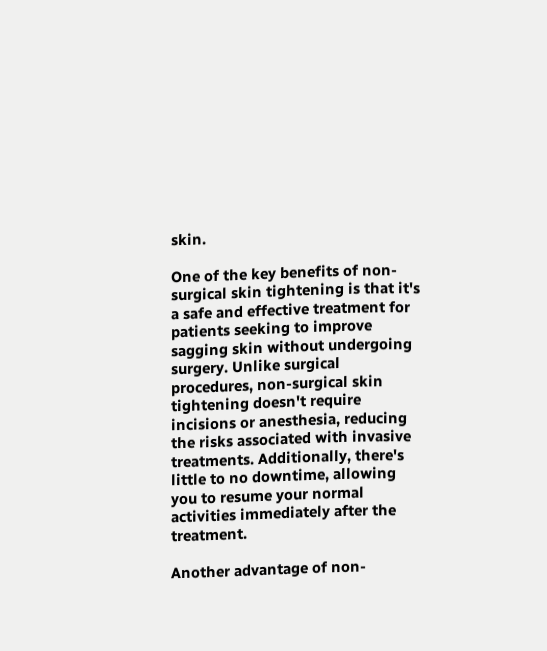skin.

One of the key benefits of non-surgical skin tightening is that it's a safe and effective treatment for patients seeking to improve sagging skin without undergoing surgery. Unlike surgical procedures, non-surgical skin tightening doesn't require incisions or anesthesia, reducing the risks associated with invasive treatments. Additionally, there's little to no downtime, allowing you to resume your normal activities immediately after the treatment.

Another advantage of non-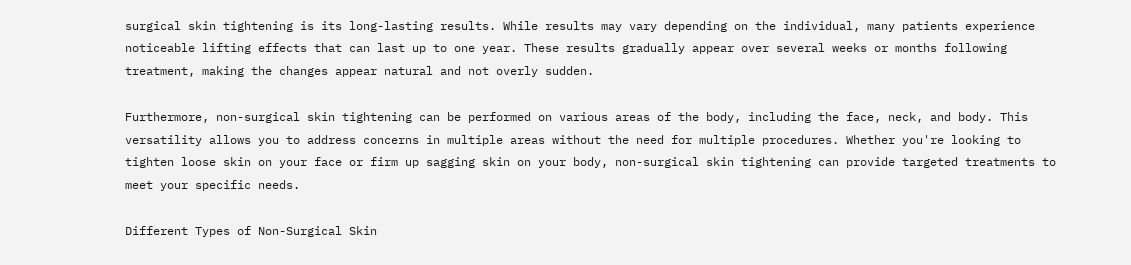surgical skin tightening is its long-lasting results. While results may vary depending on the individual, many patients experience noticeable lifting effects that can last up to one year. These results gradually appear over several weeks or months following treatment, making the changes appear natural and not overly sudden.

Furthermore, non-surgical skin tightening can be performed on various areas of the body, including the face, neck, and body. This versatility allows you to address concerns in multiple areas without the need for multiple procedures. Whether you're looking to tighten loose skin on your face or firm up sagging skin on your body, non-surgical skin tightening can provide targeted treatments to meet your specific needs.

Different Types of Non-Surgical Skin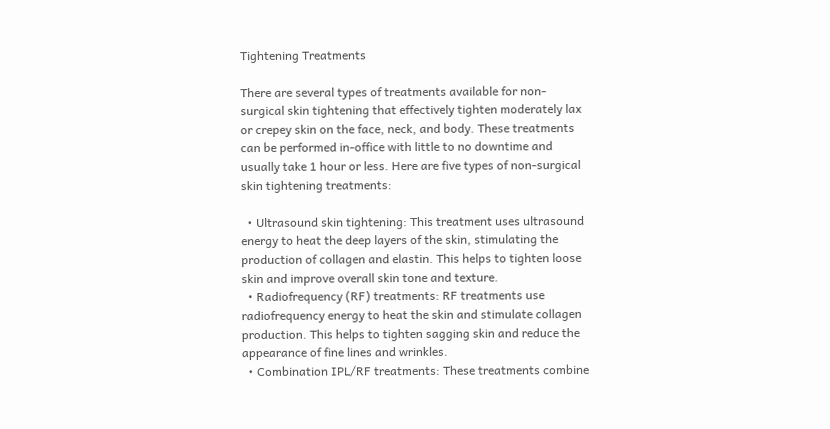Tightening Treatments

There are several types of treatments available for non-surgical skin tightening that effectively tighten moderately lax or crepey skin on the face, neck, and body. These treatments can be performed in-office with little to no downtime and usually take 1 hour or less. Here are five types of non-surgical skin tightening treatments:

  • Ultrasound skin tightening: This treatment uses ultrasound energy to heat the deep layers of the skin, stimulating the production of collagen and elastin. This helps to tighten loose skin and improve overall skin tone and texture.
  • Radiofrequency (RF) treatments: RF treatments use radiofrequency energy to heat the skin and stimulate collagen production. This helps to tighten sagging skin and reduce the appearance of fine lines and wrinkles.
  • Combination IPL/RF treatments: These treatments combine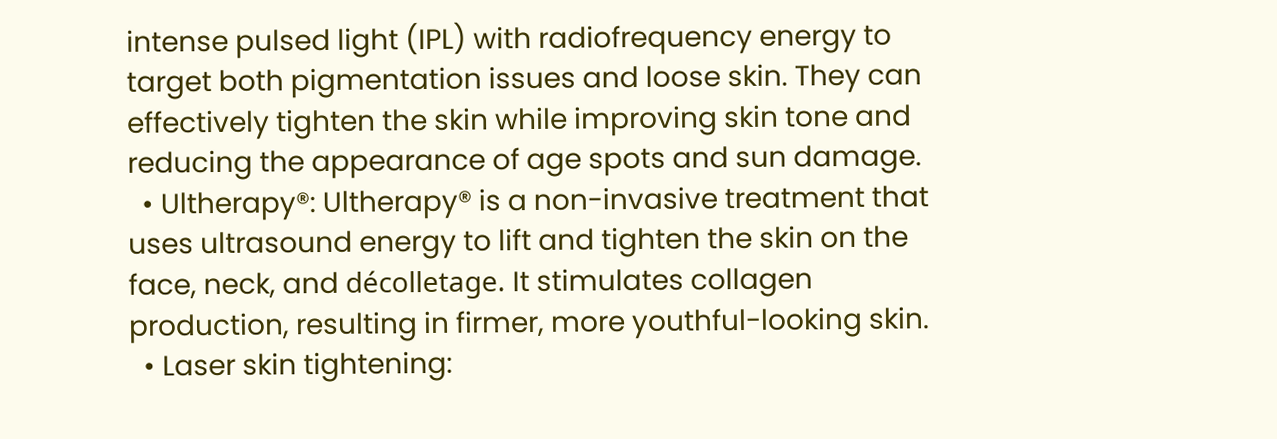intense pulsed light (IPL) with radiofrequency energy to target both pigmentation issues and loose skin. They can effectively tighten the skin while improving skin tone and reducing the appearance of age spots and sun damage.
  • Ultherapy®: Ultherapy® is a non-invasive treatment that uses ultrasound energy to lift and tighten the skin on the face, neck, and décolletage. It stimulates collagen production, resulting in firmer, more youthful-looking skin.
  • Laser skin tightening: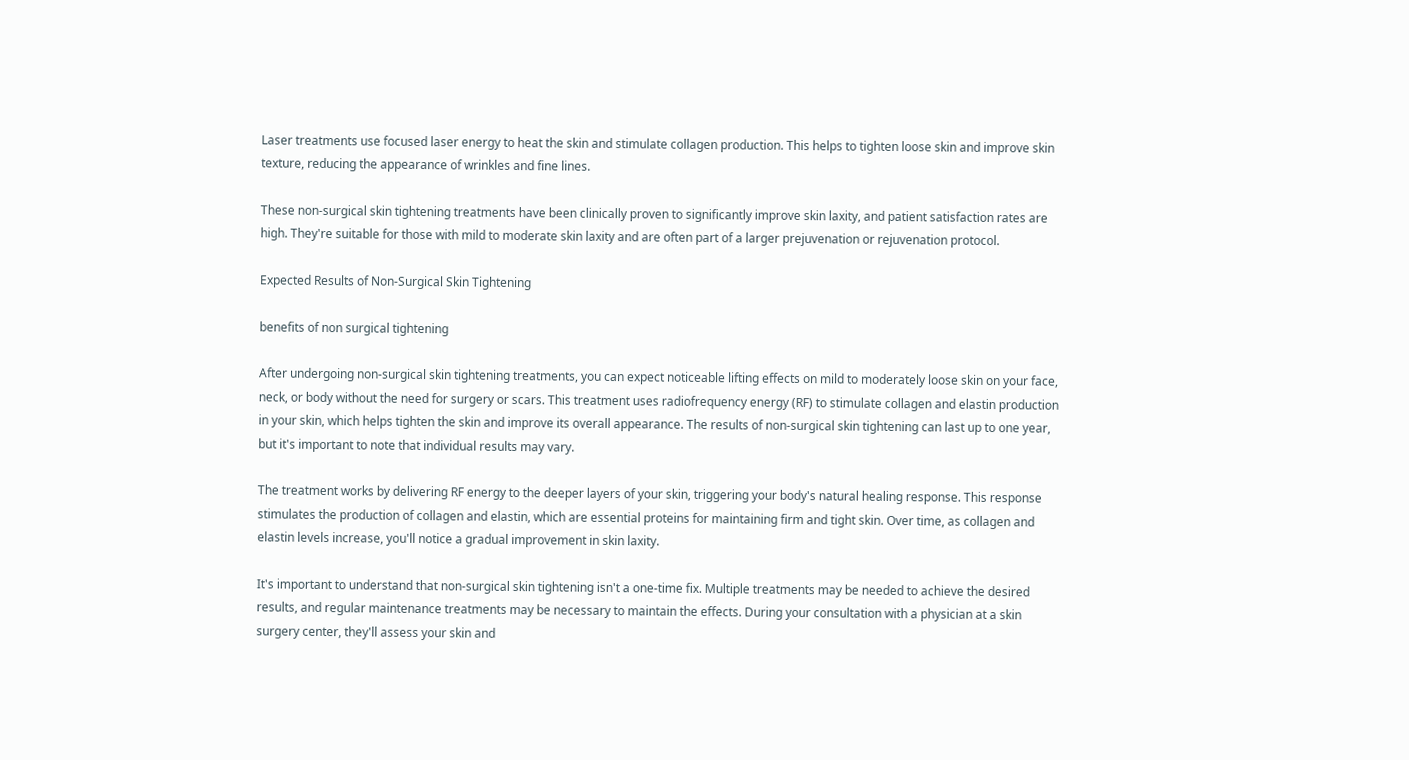Laser treatments use focused laser energy to heat the skin and stimulate collagen production. This helps to tighten loose skin and improve skin texture, reducing the appearance of wrinkles and fine lines.

These non-surgical skin tightening treatments have been clinically proven to significantly improve skin laxity, and patient satisfaction rates are high. They're suitable for those with mild to moderate skin laxity and are often part of a larger prejuvenation or rejuvenation protocol.

Expected Results of Non-Surgical Skin Tightening

benefits of non surgical tightening

After undergoing non-surgical skin tightening treatments, you can expect noticeable lifting effects on mild to moderately loose skin on your face, neck, or body without the need for surgery or scars. This treatment uses radiofrequency energy (RF) to stimulate collagen and elastin production in your skin, which helps tighten the skin and improve its overall appearance. The results of non-surgical skin tightening can last up to one year, but it's important to note that individual results may vary.

The treatment works by delivering RF energy to the deeper layers of your skin, triggering your body's natural healing response. This response stimulates the production of collagen and elastin, which are essential proteins for maintaining firm and tight skin. Over time, as collagen and elastin levels increase, you'll notice a gradual improvement in skin laxity.

It's important to understand that non-surgical skin tightening isn't a one-time fix. Multiple treatments may be needed to achieve the desired results, and regular maintenance treatments may be necessary to maintain the effects. During your consultation with a physician at a skin surgery center, they'll assess your skin and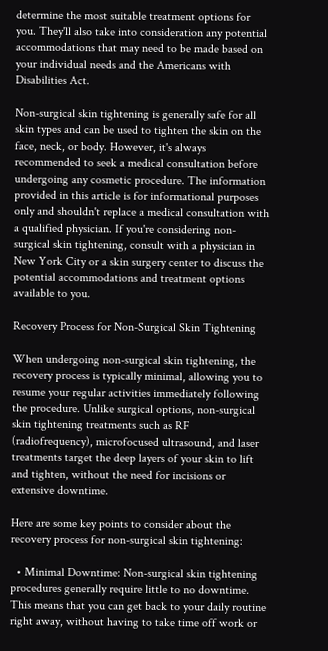determine the most suitable treatment options for you. They'll also take into consideration any potential accommodations that may need to be made based on your individual needs and the Americans with Disabilities Act.

Non-surgical skin tightening is generally safe for all skin types and can be used to tighten the skin on the face, neck, or body. However, it's always recommended to seek a medical consultation before undergoing any cosmetic procedure. The information provided in this article is for informational purposes only and shouldn't replace a medical consultation with a qualified physician. If you're considering non-surgical skin tightening, consult with a physician in New York City or a skin surgery center to discuss the potential accommodations and treatment options available to you.

Recovery Process for Non-Surgical Skin Tightening

When undergoing non-surgical skin tightening, the recovery process is typically minimal, allowing you to resume your regular activities immediately following the procedure. Unlike surgical options, non-surgical skin tightening treatments such as RF (radiofrequency), microfocused ultrasound, and laser treatments target the deep layers of your skin to lift and tighten, without the need for incisions or extensive downtime.

Here are some key points to consider about the recovery process for non-surgical skin tightening:

  • Minimal Downtime: Non-surgical skin tightening procedures generally require little to no downtime. This means that you can get back to your daily routine right away, without having to take time off work or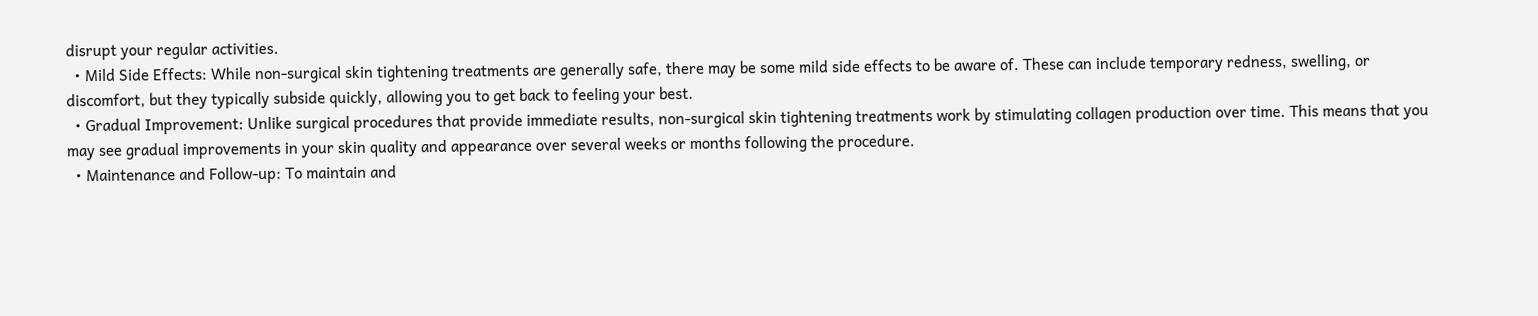disrupt your regular activities.
  • Mild Side Effects: While non-surgical skin tightening treatments are generally safe, there may be some mild side effects to be aware of. These can include temporary redness, swelling, or discomfort, but they typically subside quickly, allowing you to get back to feeling your best.
  • Gradual Improvement: Unlike surgical procedures that provide immediate results, non-surgical skin tightening treatments work by stimulating collagen production over time. This means that you may see gradual improvements in your skin quality and appearance over several weeks or months following the procedure.
  • Maintenance and Follow-up: To maintain and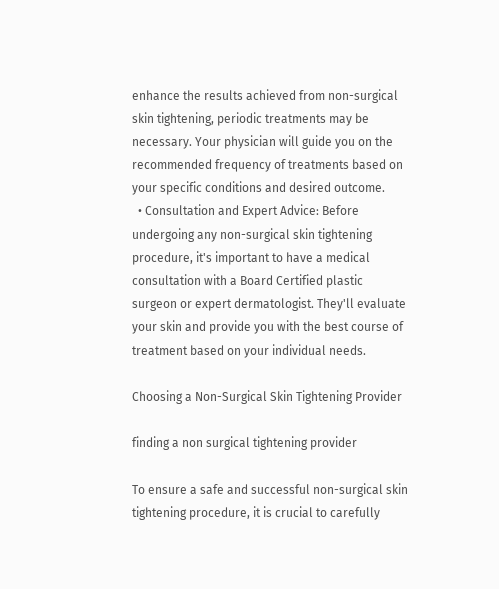enhance the results achieved from non-surgical skin tightening, periodic treatments may be necessary. Your physician will guide you on the recommended frequency of treatments based on your specific conditions and desired outcome.
  • Consultation and Expert Advice: Before undergoing any non-surgical skin tightening procedure, it's important to have a medical consultation with a Board Certified plastic surgeon or expert dermatologist. They'll evaluate your skin and provide you with the best course of treatment based on your individual needs.

Choosing a Non-Surgical Skin Tightening Provider

finding a non surgical tightening provider

To ensure a safe and successful non-surgical skin tightening procedure, it is crucial to carefully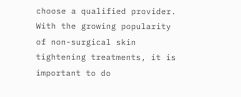choose a qualified provider. With the growing popularity of non-surgical skin tightening treatments, it is important to do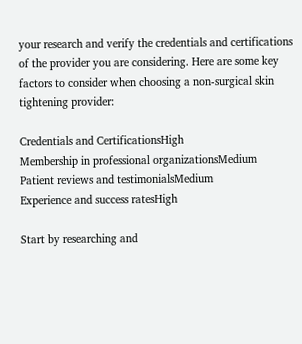your research and verify the credentials and certifications of the provider you are considering. Here are some key factors to consider when choosing a non-surgical skin tightening provider:

Credentials and CertificationsHigh
Membership in professional organizationsMedium
Patient reviews and testimonialsMedium
Experience and success ratesHigh

Start by researching and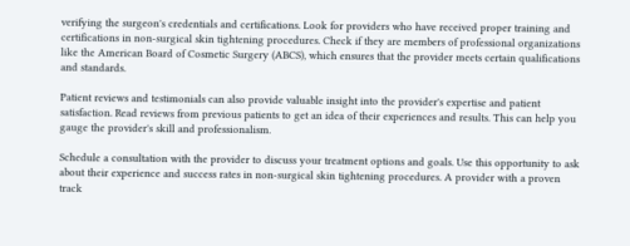verifying the surgeon's credentials and certifications. Look for providers who have received proper training and certifications in non-surgical skin tightening procedures. Check if they are members of professional organizations like the American Board of Cosmetic Surgery (ABCS), which ensures that the provider meets certain qualifications and standards.

Patient reviews and testimonials can also provide valuable insight into the provider's expertise and patient satisfaction. Read reviews from previous patients to get an idea of their experiences and results. This can help you gauge the provider's skill and professionalism.

Schedule a consultation with the provider to discuss your treatment options and goals. Use this opportunity to ask about their experience and success rates in non-surgical skin tightening procedures. A provider with a proven track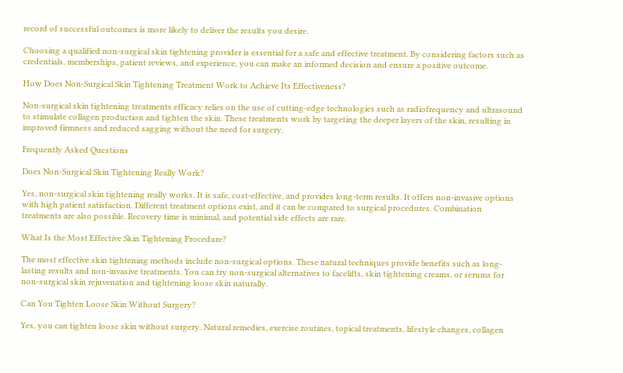record of successful outcomes is more likely to deliver the results you desire.

Choosing a qualified non-surgical skin tightening provider is essential for a safe and effective treatment. By considering factors such as credentials, memberships, patient reviews, and experience, you can make an informed decision and ensure a positive outcome.

How Does Non-Surgical Skin Tightening Treatment Work to Achieve Its Effectiveness?

Non-surgical skin tightening treatments efficacy relies on the use of cutting-edge technologies such as radiofrequency and ultrasound to stimulate collagen production and tighten the skin. These treatments work by targeting the deeper layers of the skin, resulting in improved firmness and reduced sagging without the need for surgery.

Frequently Asked Questions

Does Non-Surgical Skin Tightening Really Work?

Yes, non-surgical skin tightening really works. It is safe, cost-effective, and provides long-term results. It offers non-invasive options with high patient satisfaction. Different treatment options exist, and it can be compared to surgical procedures. Combination treatments are also possible. Recovery time is minimal, and potential side effects are rare.

What Is the Most Effective Skin Tightening Procedure?

The most effective skin tightening methods include non-surgical options. These natural techniques provide benefits such as long-lasting results and non-invasive treatments. You can try non-surgical alternatives to facelifts, skin tightening creams, or serums for non-surgical skin rejuvenation and tightening loose skin naturally.

Can You Tighten Loose Skin Without Surgery?

Yes, you can tighten loose skin without surgery. Natural remedies, exercise routines, topical treatments, lifestyle changes, collagen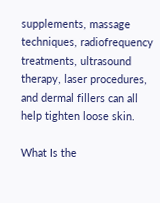supplements, massage techniques, radiofrequency treatments, ultrasound therapy, laser procedures, and dermal fillers can all help tighten loose skin.

What Is the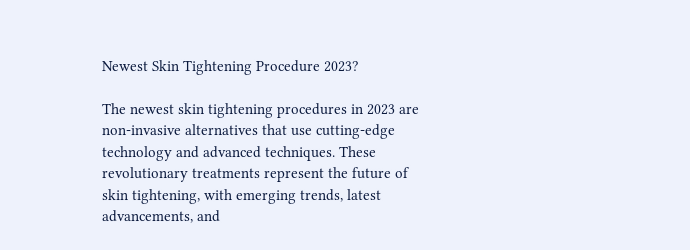Newest Skin Tightening Procedure 2023?

The newest skin tightening procedures in 2023 are non-invasive alternatives that use cutting-edge technology and advanced techniques. These revolutionary treatments represent the future of skin tightening, with emerging trends, latest advancements, and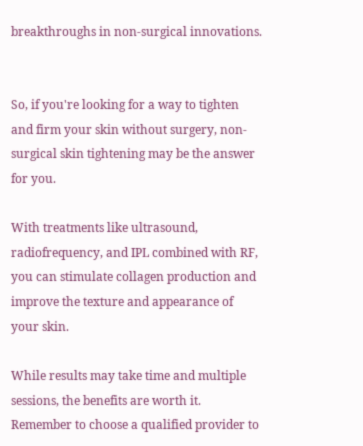breakthroughs in non-surgical innovations.


So, if you're looking for a way to tighten and firm your skin without surgery, non-surgical skin tightening may be the answer for you.

With treatments like ultrasound, radiofrequency, and IPL combined with RF, you can stimulate collagen production and improve the texture and appearance of your skin.

While results may take time and multiple sessions, the benefits are worth it. Remember to choose a qualified provider to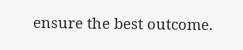ensure the best outcome.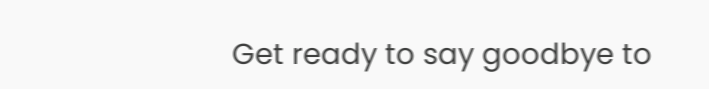Get ready to say goodbye to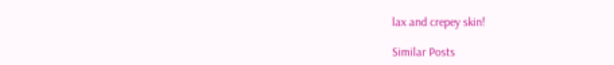lax and crepey skin!

Similar Posts